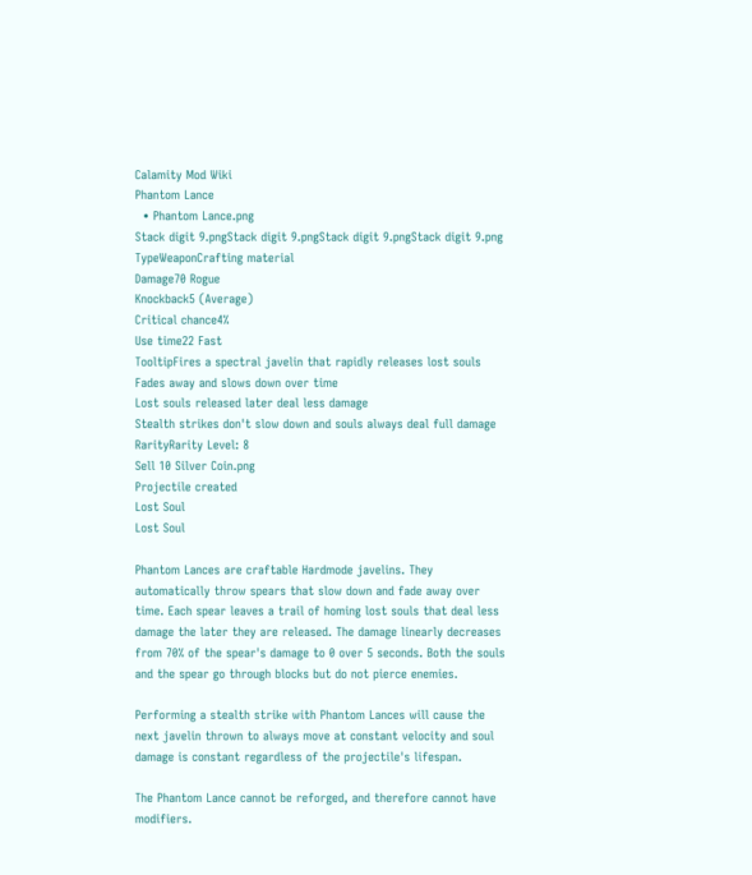Calamity Mod Wiki
Phantom Lance
  • Phantom Lance.png
Stack digit 9.pngStack digit 9.pngStack digit 9.pngStack digit 9.png
TypeWeaponCrafting material
Damage70 Rogue
Knockback5 (Average)
Critical chance4%
Use time22 Fast
TooltipFires a spectral javelin that rapidly releases lost souls
Fades away and slows down over time
Lost souls released later deal less damage
Stealth strikes don't slow down and souls always deal full damage
RarityRarity Level: 8
Sell 10 Silver Coin.png
Projectile created
Lost Soul
Lost Soul

Phantom Lances are craftable Hardmode javelins. They automatically throw spears that slow down and fade away over time. Each spear leaves a trail of homing lost souls that deal less damage the later they are released. The damage linearly decreases from 70% of the spear's damage to 0 over 5 seconds. Both the souls and the spear go through blocks but do not pierce enemies.

Performing a stealth strike with Phantom Lances will cause the next javelin thrown to always move at constant velocity and soul damage is constant regardless of the projectile's lifespan.

The Phantom Lance cannot be reforged, and therefore cannot have modifiers.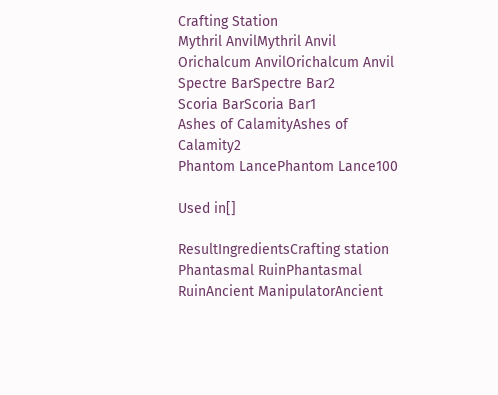Crafting Station
Mythril AnvilMythril Anvil
Orichalcum AnvilOrichalcum Anvil
Spectre BarSpectre Bar2
Scoria BarScoria Bar1
Ashes of CalamityAshes of Calamity2
Phantom LancePhantom Lance100

Used in[]

ResultIngredientsCrafting station
Phantasmal RuinPhantasmal RuinAncient ManipulatorAncient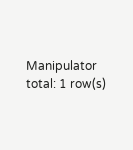Manipulator
total: 1 row(s)